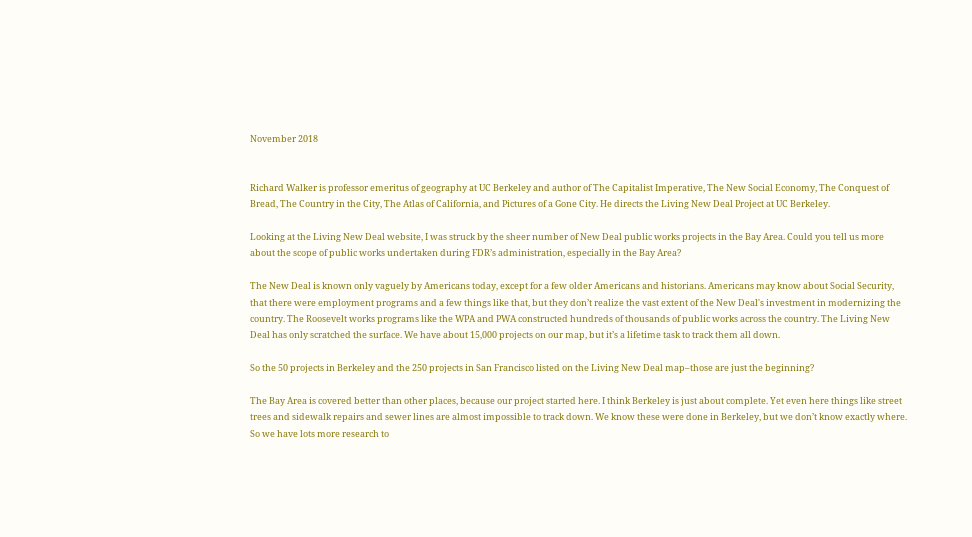November 2018


Richard Walker is professor emeritus of geography at UC Berkeley and author of The Capitalist Imperative, The New Social Economy, The Conquest of Bread, The Country in the City, The Atlas of California, and Pictures of a Gone City. He directs the Living New Deal Project at UC Berkeley.

Looking at the Living New Deal website, I was struck by the sheer number of New Deal public works projects in the Bay Area. Could you tell us more about the scope of public works undertaken during FDR’s administration, especially in the Bay Area?

The New Deal is known only vaguely by Americans today, except for a few older Americans and historians. Americans may know about Social Security, that there were employment programs and a few things like that, but they don’t realize the vast extent of the New Deal's investment in modernizing the country. The Roosevelt works programs like the WPA and PWA constructed hundreds of thousands of public works across the country. The Living New Deal has only scratched the surface. We have about 15,000 projects on our map, but it’s a lifetime task to track them all down.

So the 50 projects in Berkeley and the 250 projects in San Francisco listed on the Living New Deal map–those are just the beginning?

The Bay Area is covered better than other places, because our project started here. I think Berkeley is just about complete. Yet even here things like street trees and sidewalk repairs and sewer lines are almost impossible to track down. We know these were done in Berkeley, but we don’t know exactly where. So we have lots more research to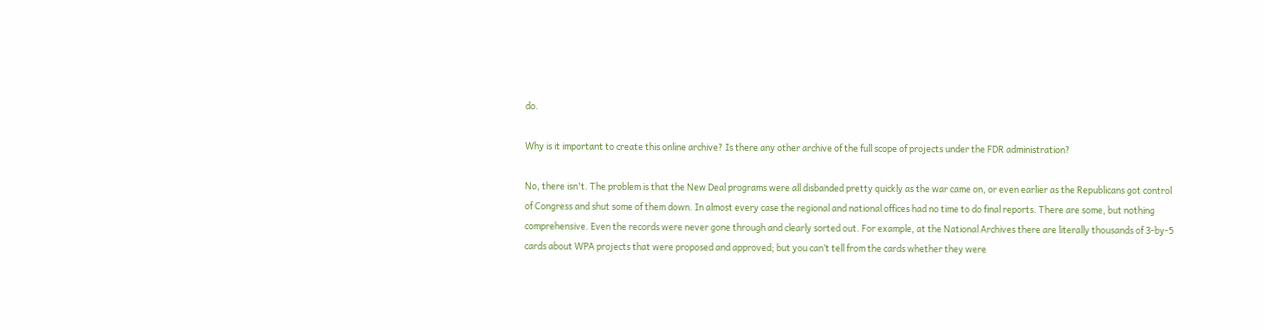do.

Why is it important to create this online archive? Is there any other archive of the full scope of projects under the FDR administration?

No, there isn't. The problem is that the New Deal programs were all disbanded pretty quickly as the war came on, or even earlier as the Republicans got control of Congress and shut some of them down. In almost every case the regional and national offices had no time to do final reports. There are some, but nothing comprehensive. Even the records were never gone through and clearly sorted out. For example, at the National Archives there are literally thousands of 3-by-5 cards about WPA projects that were proposed and approved; but you can’t tell from the cards whether they were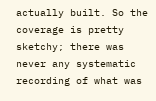actually built. So the coverage is pretty sketchy; there was never any systematic recording of what was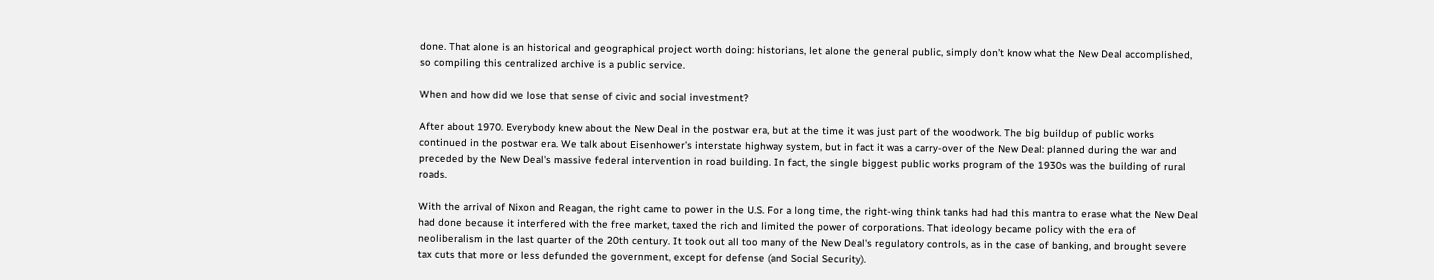done. That alone is an historical and geographical project worth doing: historians, let alone the general public, simply don’t know what the New Deal accomplished, so compiling this centralized archive is a public service.

When and how did we lose that sense of civic and social investment?

After about 1970. Everybody knew about the New Deal in the postwar era, but at the time it was just part of the woodwork. The big buildup of public works continued in the postwar era. We talk about Eisenhower’s interstate highway system, but in fact it was a carry-over of the New Deal: planned during the war and preceded by the New Deal's massive federal intervention in road building. In fact, the single biggest public works program of the 1930s was the building of rural roads.

With the arrival of Nixon and Reagan, the right came to power in the U.S. For a long time, the right-wing think tanks had had this mantra to erase what the New Deal had done because it interfered with the free market, taxed the rich and limited the power of corporations. That ideology became policy with the era of neoliberalism in the last quarter of the 20th century. It took out all too many of the New Deal's regulatory controls, as in the case of banking, and brought severe tax cuts that more or less defunded the government, except for defense (and Social Security).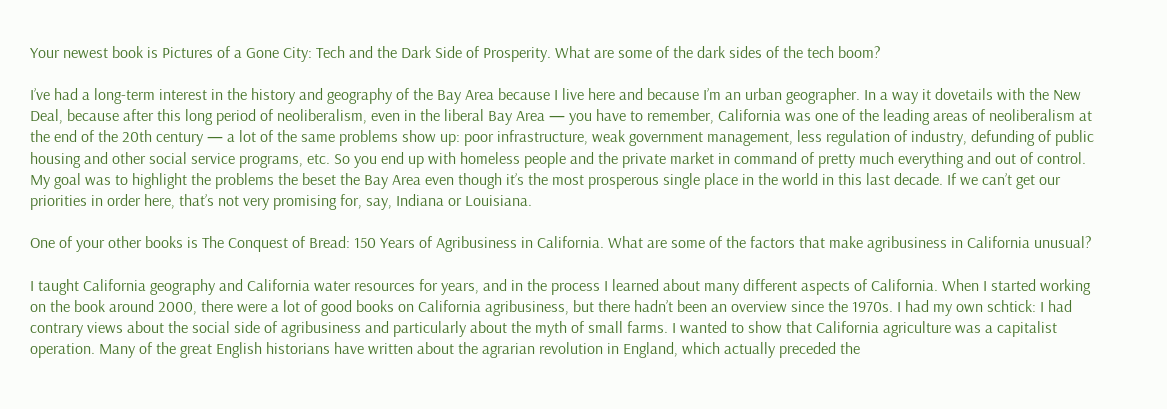Your newest book is Pictures of a Gone City: Tech and the Dark Side of Prosperity. What are some of the dark sides of the tech boom?

I’ve had a long-term interest in the history and geography of the Bay Area because I live here and because I’m an urban geographer. In a way it dovetails with the New Deal, because after this long period of neoliberalism, even in the liberal Bay Area — you have to remember, California was one of the leading areas of neoliberalism at the end of the 20th century — a lot of the same problems show up: poor infrastructure, weak government management, less regulation of industry, defunding of public housing and other social service programs, etc. So you end up with homeless people and the private market in command of pretty much everything and out of control. My goal was to highlight the problems the beset the Bay Area even though it’s the most prosperous single place in the world in this last decade. If we can’t get our priorities in order here, that’s not very promising for, say, Indiana or Louisiana.

One of your other books is The Conquest of Bread: 150 Years of Agribusiness in California. What are some of the factors that make agribusiness in California unusual?

I taught California geography and California water resources for years, and in the process I learned about many different aspects of California. When I started working on the book around 2000, there were a lot of good books on California agribusiness, but there hadn’t been an overview since the 1970s. I had my own schtick: I had contrary views about the social side of agribusiness and particularly about the myth of small farms. I wanted to show that California agriculture was a capitalist operation. Many of the great English historians have written about the agrarian revolution in England, which actually preceded the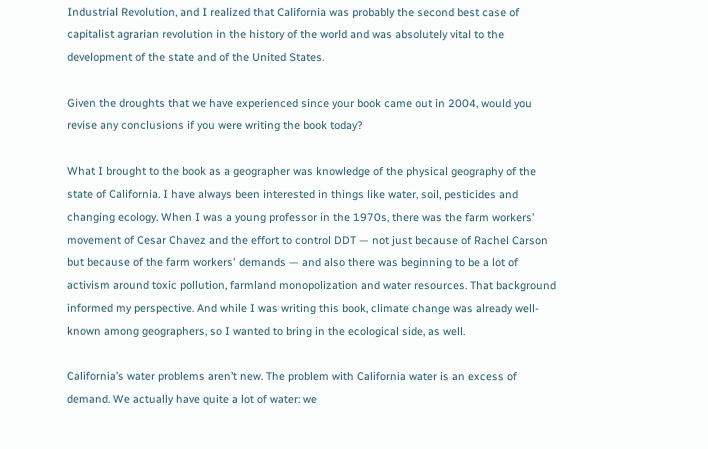Industrial Revolution, and I realized that California was probably the second best case of capitalist agrarian revolution in the history of the world and was absolutely vital to the development of the state and of the United States.

Given the droughts that we have experienced since your book came out in 2004, would you revise any conclusions if you were writing the book today?

What I brought to the book as a geographer was knowledge of the physical geography of the state of California. I have always been interested in things like water, soil, pesticides and changing ecology. When I was a young professor in the 1970s, there was the farm workers’ movement of Cesar Chavez and the effort to control DDT — not just because of Rachel Carson but because of the farm workers' demands — and also there was beginning to be a lot of activism around toxic pollution, farmland monopolization and water resources. That background informed my perspective. And while I was writing this book, climate change was already well-known among geographers, so I wanted to bring in the ecological side, as well.

California’s water problems aren’t new. The problem with California water is an excess of demand. We actually have quite a lot of water: we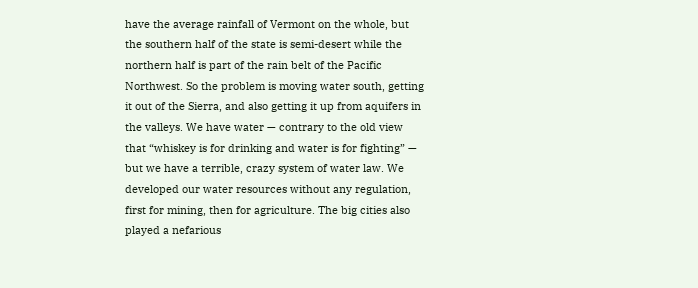have the average rainfall of Vermont on the whole, but the southern half of the state is semi-desert while the northern half is part of the rain belt of the Pacific Northwest. So the problem is moving water south, getting it out of the Sierra, and also getting it up from aquifers in the valleys. We have water — contrary to the old view that “whiskey is for drinking and water is for fighting” — but we have a terrible, crazy system of water law. We developed our water resources without any regulation, first for mining, then for agriculture. The big cities also played a nefarious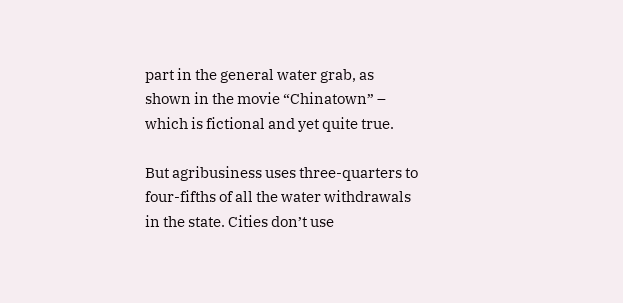part in the general water grab, as shown in the movie “Chinatown” – which is fictional and yet quite true.

But agribusiness uses three-quarters to four-fifths of all the water withdrawals in the state. Cities don’t use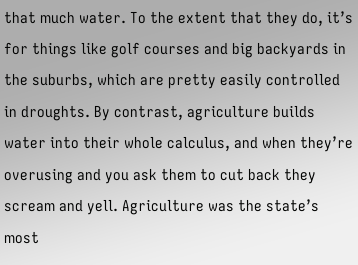that much water. To the extent that they do, it’s for things like golf courses and big backyards in the suburbs, which are pretty easily controlled in droughts. By contrast, agriculture builds water into their whole calculus, and when they’re overusing and you ask them to cut back they scream and yell. Agriculture was the state’s most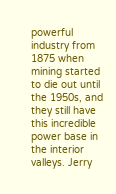powerful industry from 1875 when mining started to die out until the 1950s, and they still have this incredible power base in the interior valleys. Jerry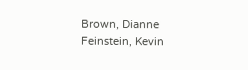Brown, Dianne Feinstein, Kevin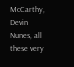McCarthy, Devin Nunes, all these very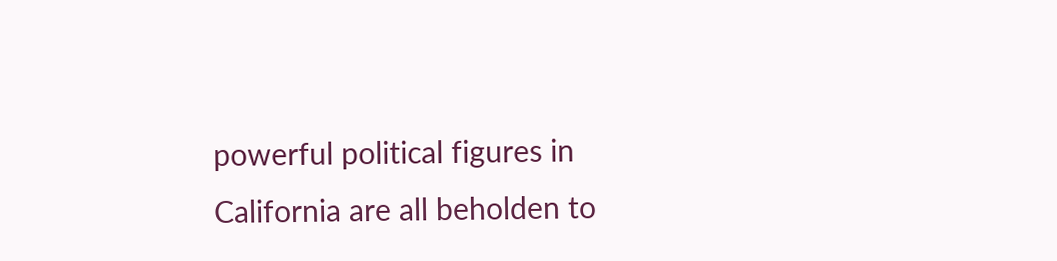powerful political figures in California are all beholden to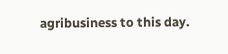agribusiness to this day.